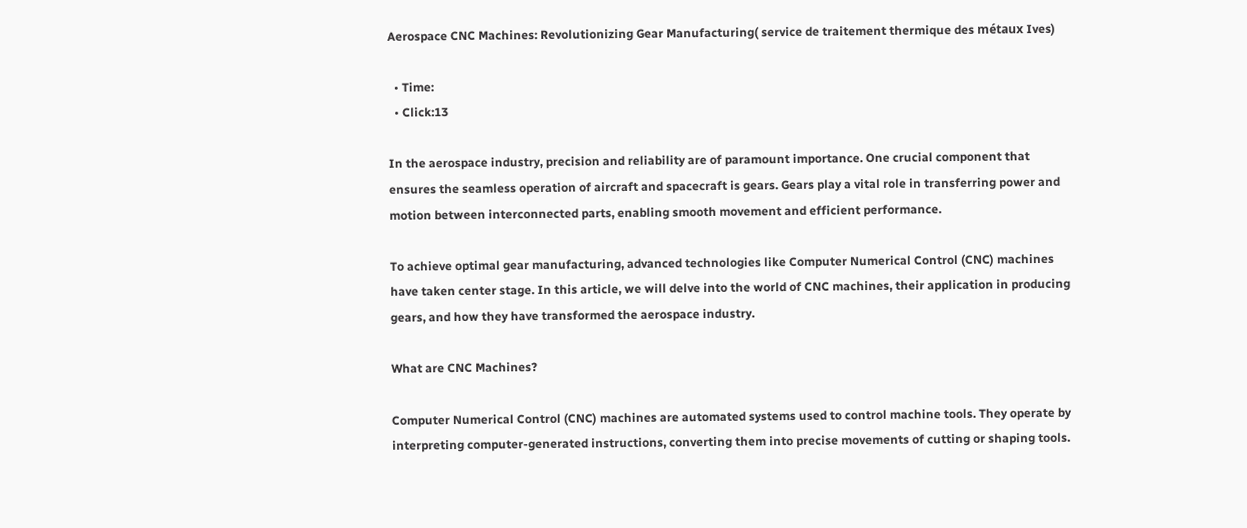Aerospace CNC Machines: Revolutionizing Gear Manufacturing( service de traitement thermique des métaux Ives)

  • Time:
  • Click:13

In the aerospace industry, precision and reliability are of paramount importance. One crucial component that ensures the seamless operation of aircraft and spacecraft is gears. Gears play a vital role in transferring power and motion between interconnected parts, enabling smooth movement and efficient performance.

To achieve optimal gear manufacturing, advanced technologies like Computer Numerical Control (CNC) machines have taken center stage. In this article, we will delve into the world of CNC machines, their application in producing gears, and how they have transformed the aerospace industry.

What are CNC Machines?

Computer Numerical Control (CNC) machines are automated systems used to control machine tools. They operate by interpreting computer-generated instructions, converting them into precise movements of cutting or shaping tools.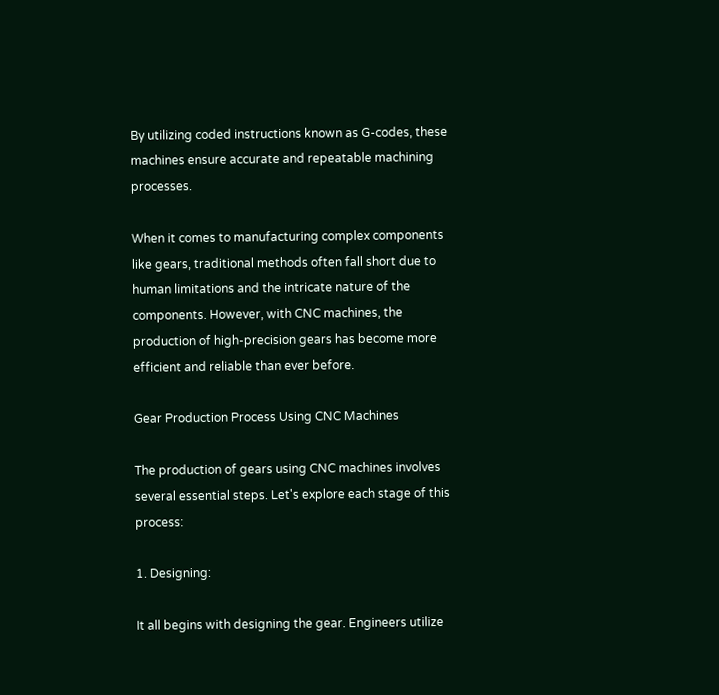By utilizing coded instructions known as G-codes, these machines ensure accurate and repeatable machining processes.

When it comes to manufacturing complex components like gears, traditional methods often fall short due to human limitations and the intricate nature of the components. However, with CNC machines, the production of high-precision gears has become more efficient and reliable than ever before.

Gear Production Process Using CNC Machines

The production of gears using CNC machines involves several essential steps. Let's explore each stage of this process:

1. Designing:

It all begins with designing the gear. Engineers utilize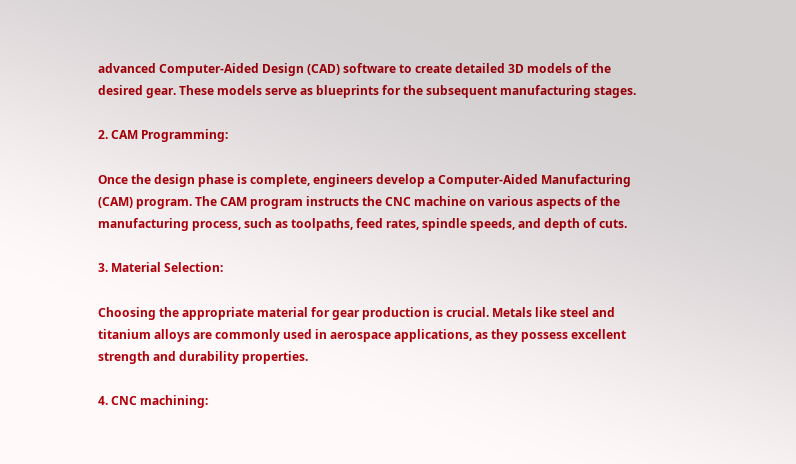advanced Computer-Aided Design (CAD) software to create detailed 3D models of the desired gear. These models serve as blueprints for the subsequent manufacturing stages.

2. CAM Programming:

Once the design phase is complete, engineers develop a Computer-Aided Manufacturing (CAM) program. The CAM program instructs the CNC machine on various aspects of the manufacturing process, such as toolpaths, feed rates, spindle speeds, and depth of cuts.

3. Material Selection:

Choosing the appropriate material for gear production is crucial. Metals like steel and titanium alloys are commonly used in aerospace applications, as they possess excellent strength and durability properties.

4. CNC machining: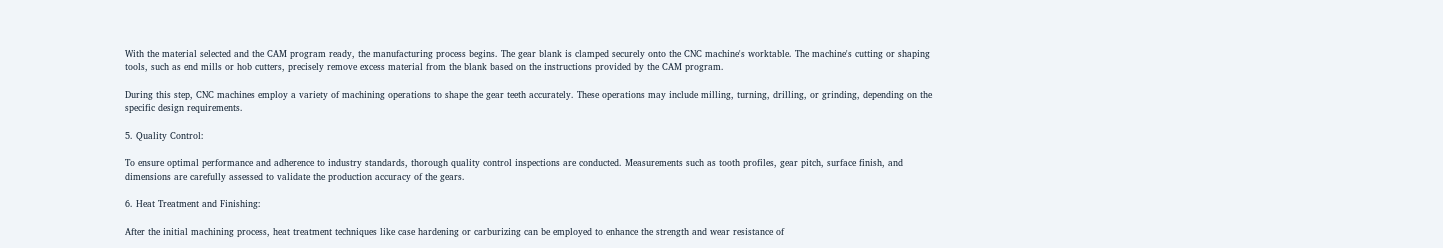With the material selected and the CAM program ready, the manufacturing process begins. The gear blank is clamped securely onto the CNC machine's worktable. The machine's cutting or shaping tools, such as end mills or hob cutters, precisely remove excess material from the blank based on the instructions provided by the CAM program.

During this step, CNC machines employ a variety of machining operations to shape the gear teeth accurately. These operations may include milling, turning, drilling, or grinding, depending on the specific design requirements.

5. Quality Control:

To ensure optimal performance and adherence to industry standards, thorough quality control inspections are conducted. Measurements such as tooth profiles, gear pitch, surface finish, and dimensions are carefully assessed to validate the production accuracy of the gears.

6. Heat Treatment and Finishing:

After the initial machining process, heat treatment techniques like case hardening or carburizing can be employed to enhance the strength and wear resistance of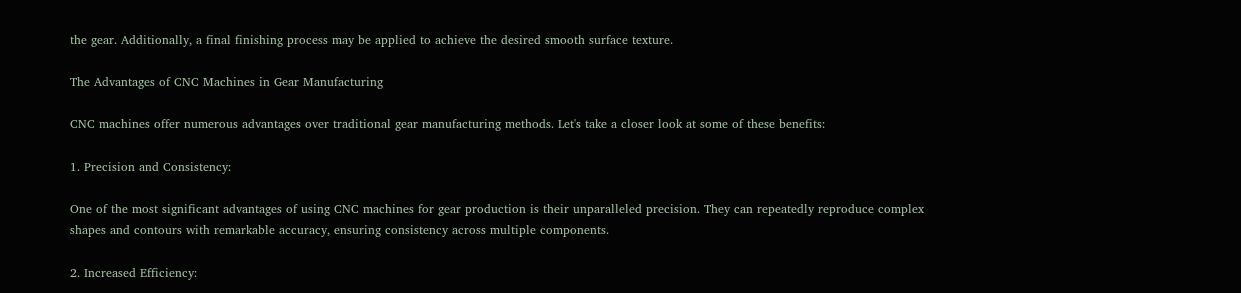the gear. Additionally, a final finishing process may be applied to achieve the desired smooth surface texture.

The Advantages of CNC Machines in Gear Manufacturing

CNC machines offer numerous advantages over traditional gear manufacturing methods. Let's take a closer look at some of these benefits:

1. Precision and Consistency:

One of the most significant advantages of using CNC machines for gear production is their unparalleled precision. They can repeatedly reproduce complex shapes and contours with remarkable accuracy, ensuring consistency across multiple components.

2. Increased Efficiency: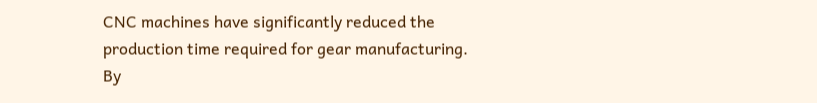CNC machines have significantly reduced the production time required for gear manufacturing. By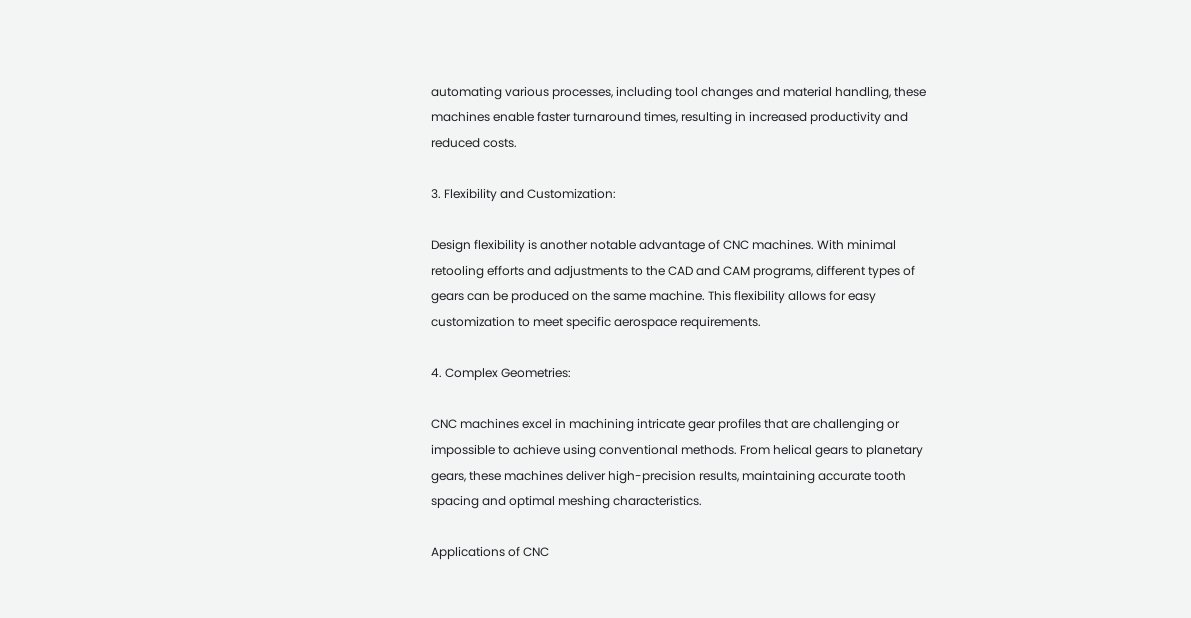automating various processes, including tool changes and material handling, these machines enable faster turnaround times, resulting in increased productivity and reduced costs.

3. Flexibility and Customization:

Design flexibility is another notable advantage of CNC machines. With minimal retooling efforts and adjustments to the CAD and CAM programs, different types of gears can be produced on the same machine. This flexibility allows for easy customization to meet specific aerospace requirements.

4. Complex Geometries:

CNC machines excel in machining intricate gear profiles that are challenging or impossible to achieve using conventional methods. From helical gears to planetary gears, these machines deliver high-precision results, maintaining accurate tooth spacing and optimal meshing characteristics.

Applications of CNC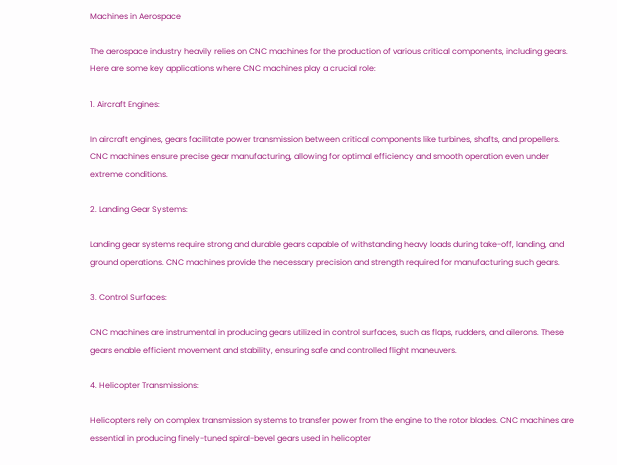Machines in Aerospace

The aerospace industry heavily relies on CNC machines for the production of various critical components, including gears. Here are some key applications where CNC machines play a crucial role:

1. Aircraft Engines:

In aircraft engines, gears facilitate power transmission between critical components like turbines, shafts, and propellers. CNC machines ensure precise gear manufacturing, allowing for optimal efficiency and smooth operation even under extreme conditions.

2. Landing Gear Systems:

Landing gear systems require strong and durable gears capable of withstanding heavy loads during take-off, landing, and ground operations. CNC machines provide the necessary precision and strength required for manufacturing such gears.

3. Control Surfaces:

CNC machines are instrumental in producing gears utilized in control surfaces, such as flaps, rudders, and ailerons. These gears enable efficient movement and stability, ensuring safe and controlled flight maneuvers.

4. Helicopter Transmissions:

Helicopters rely on complex transmission systems to transfer power from the engine to the rotor blades. CNC machines are essential in producing finely-tuned spiral-bevel gears used in helicopter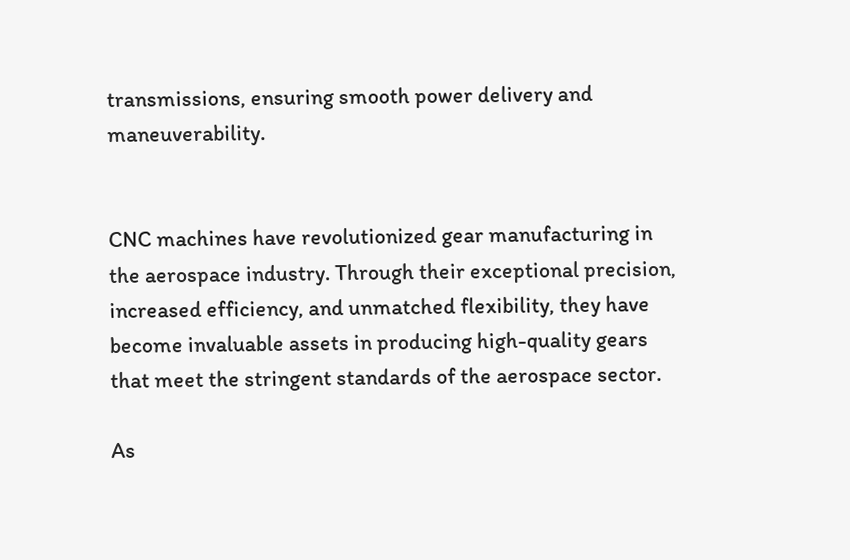transmissions, ensuring smooth power delivery and maneuverability.


CNC machines have revolutionized gear manufacturing in the aerospace industry. Through their exceptional precision, increased efficiency, and unmatched flexibility, they have become invaluable assets in producing high-quality gears that meet the stringent standards of the aerospace sector.

As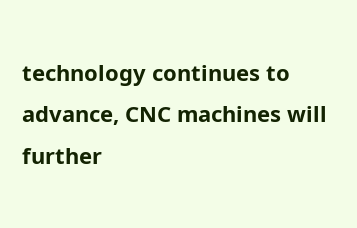technology continues to advance, CNC machines will further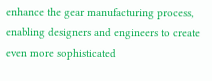enhance the gear manufacturing process, enabling designers and engineers to create even more sophisticated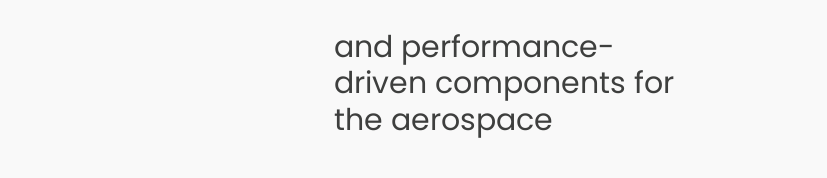and performance-driven components for the aerospace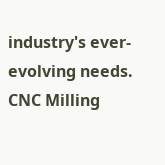industry's ever-evolving needs. CNC Milling